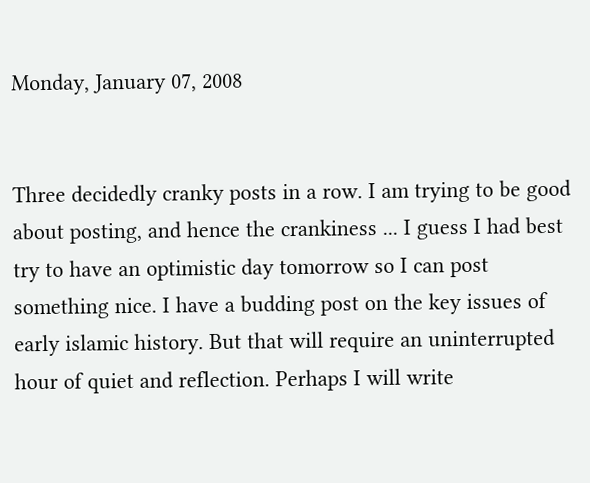Monday, January 07, 2008


Three decidedly cranky posts in a row. I am trying to be good about posting, and hence the crankiness ... I guess I had best try to have an optimistic day tomorrow so I can post something nice. I have a budding post on the key issues of early islamic history. But that will require an uninterrupted hour of quiet and reflection. Perhaps I will write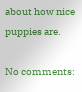about how nice puppies are.

No comments: